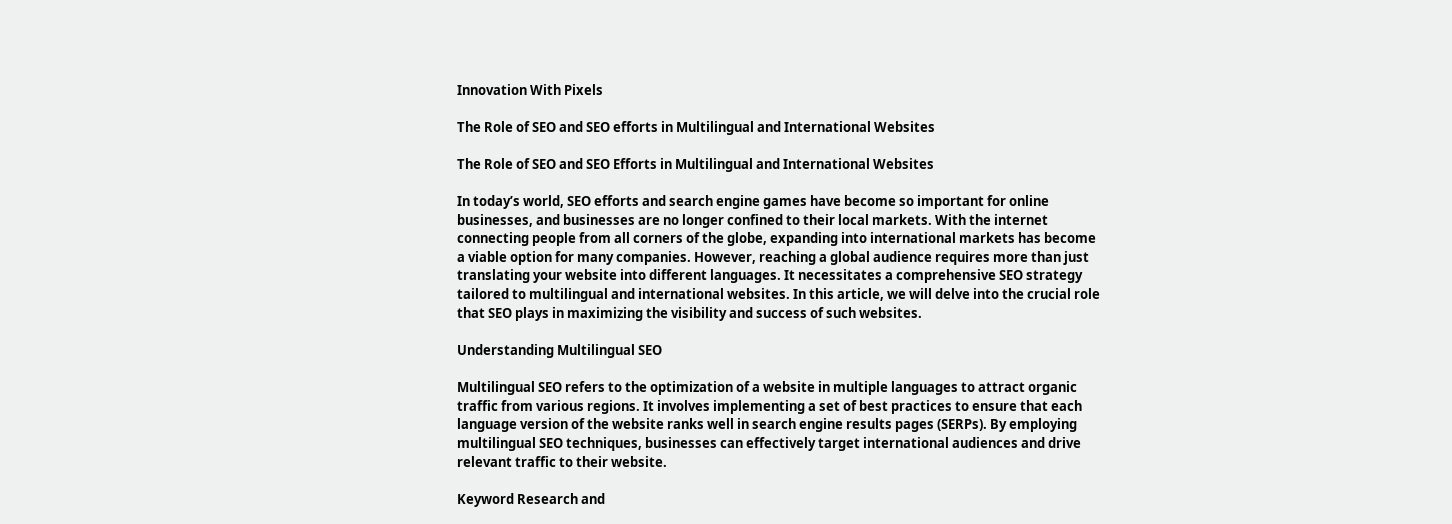Innovation With Pixels

The Role of SEO and SEO efforts in Multilingual and International Websites

The Role of SEO and SEO Efforts in Multilingual and International Websites

In today’s world, SEO efforts and search engine games have become so important for online businesses, and businesses are no longer confined to their local markets. With the internet connecting people from all corners of the globe, expanding into international markets has become a viable option for many companies. However, reaching a global audience requires more than just translating your website into different languages. It necessitates a comprehensive SEO strategy tailored to multilingual and international websites. In this article, we will delve into the crucial role that SEO plays in maximizing the visibility and success of such websites.

Understanding Multilingual SEO

Multilingual SEO refers to the optimization of a website in multiple languages to attract organic traffic from various regions. It involves implementing a set of best practices to ensure that each language version of the website ranks well in search engine results pages (SERPs). By employing multilingual SEO techniques, businesses can effectively target international audiences and drive relevant traffic to their website.

Keyword Research and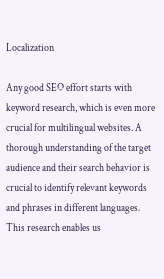Localization

Any good SEO effort starts with keyword research, which is even more crucial for multilingual websites. A thorough understanding of the target audience and their search behavior is crucial to identify relevant keywords and phrases in different languages. This research enables us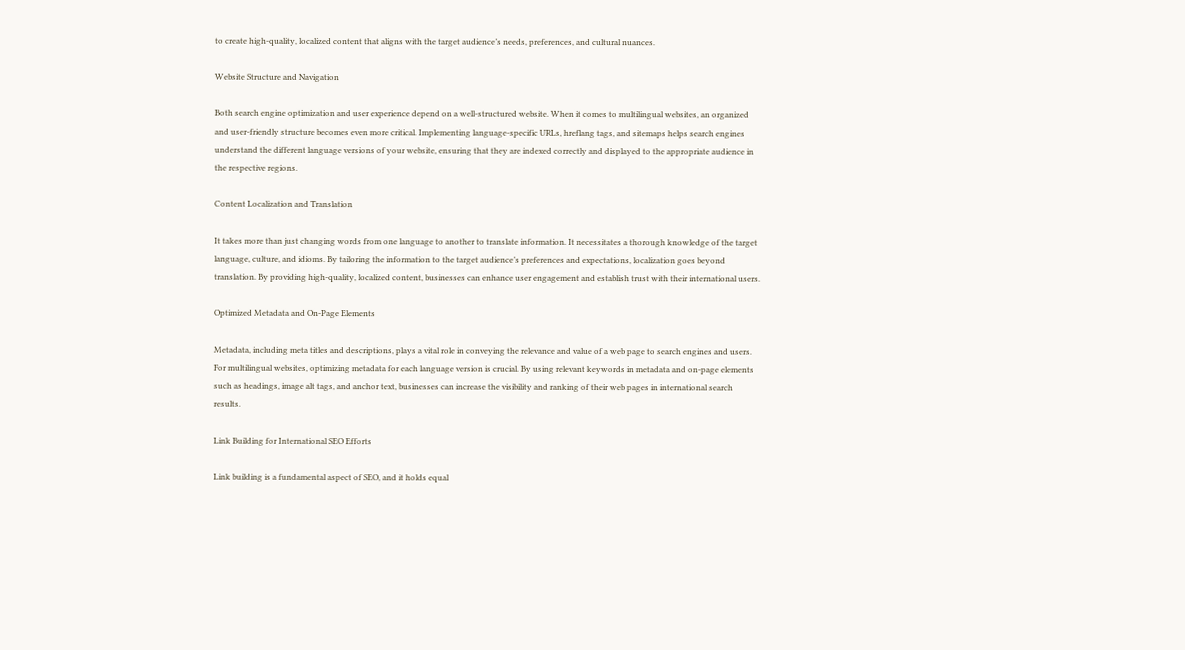to create high-quality, localized content that aligns with the target audience’s needs, preferences, and cultural nuances.

Website Structure and Navigation

Both search engine optimization and user experience depend on a well-structured website. When it comes to multilingual websites, an organized and user-friendly structure becomes even more critical. Implementing language-specific URLs, hreflang tags, and sitemaps helps search engines understand the different language versions of your website, ensuring that they are indexed correctly and displayed to the appropriate audience in the respective regions.

Content Localization and Translation

It takes more than just changing words from one language to another to translate information. It necessitates a thorough knowledge of the target language, culture, and idioms. By tailoring the information to the target audience’s preferences and expectations, localization goes beyond translation. By providing high-quality, localized content, businesses can enhance user engagement and establish trust with their international users.

Optimized Metadata and On-Page Elements

Metadata, including meta titles and descriptions, plays a vital role in conveying the relevance and value of a web page to search engines and users. For multilingual websites, optimizing metadata for each language version is crucial. By using relevant keywords in metadata and on-page elements such as headings, image alt tags, and anchor text, businesses can increase the visibility and ranking of their web pages in international search results.

Link Building for International SEO Efforts

Link building is a fundamental aspect of SEO, and it holds equal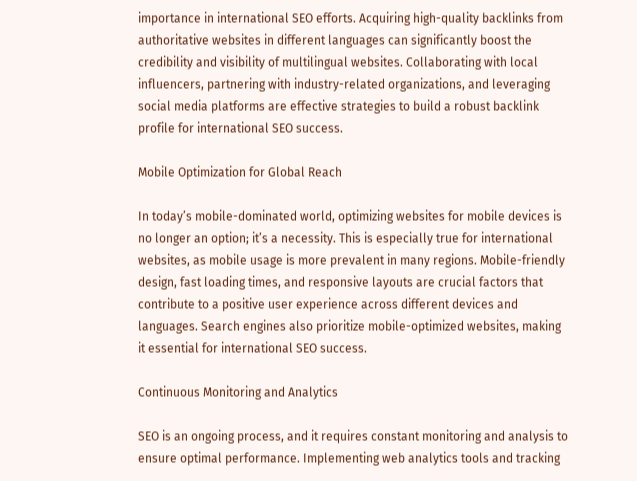importance in international SEO efforts. Acquiring high-quality backlinks from authoritative websites in different languages can significantly boost the credibility and visibility of multilingual websites. Collaborating with local influencers, partnering with industry-related organizations, and leveraging social media platforms are effective strategies to build a robust backlink profile for international SEO success.

Mobile Optimization for Global Reach

In today’s mobile-dominated world, optimizing websites for mobile devices is no longer an option; it’s a necessity. This is especially true for international websites, as mobile usage is more prevalent in many regions. Mobile-friendly design, fast loading times, and responsive layouts are crucial factors that contribute to a positive user experience across different devices and languages. Search engines also prioritize mobile-optimized websites, making it essential for international SEO success.

Continuous Monitoring and Analytics

SEO is an ongoing process, and it requires constant monitoring and analysis to ensure optimal performance. Implementing web analytics tools and tracking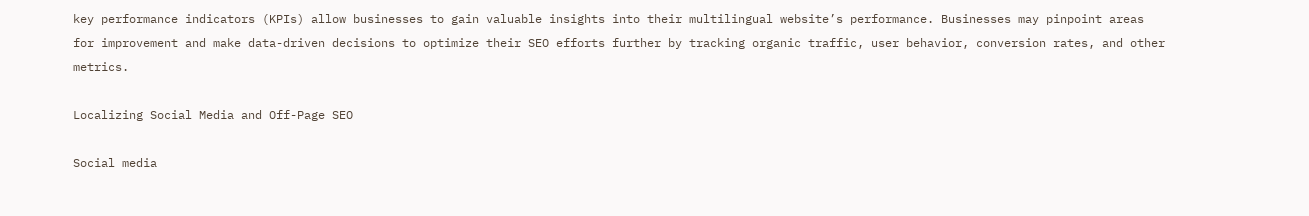key performance indicators (KPIs) allow businesses to gain valuable insights into their multilingual website’s performance. Businesses may pinpoint areas for improvement and make data-driven decisions to optimize their SEO efforts further by tracking organic traffic, user behavior, conversion rates, and other metrics.

Localizing Social Media and Off-Page SEO

Social media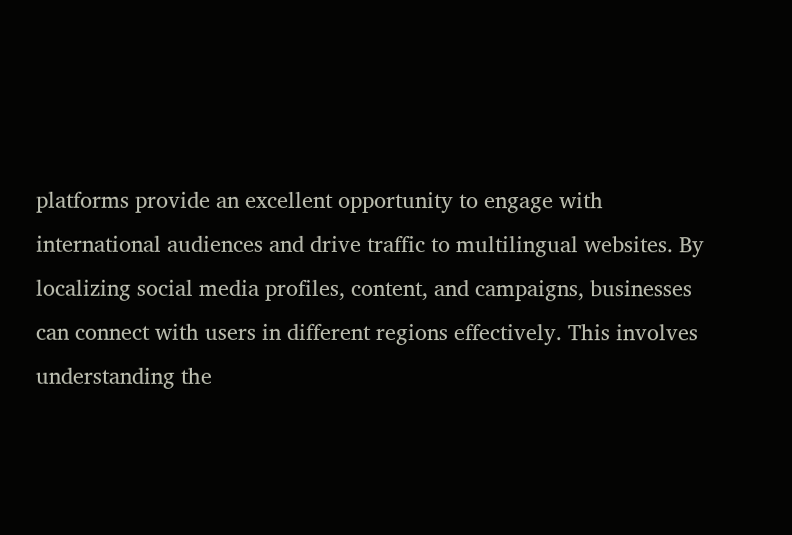platforms provide an excellent opportunity to engage with international audiences and drive traffic to multilingual websites. By localizing social media profiles, content, and campaigns, businesses can connect with users in different regions effectively. This involves understanding the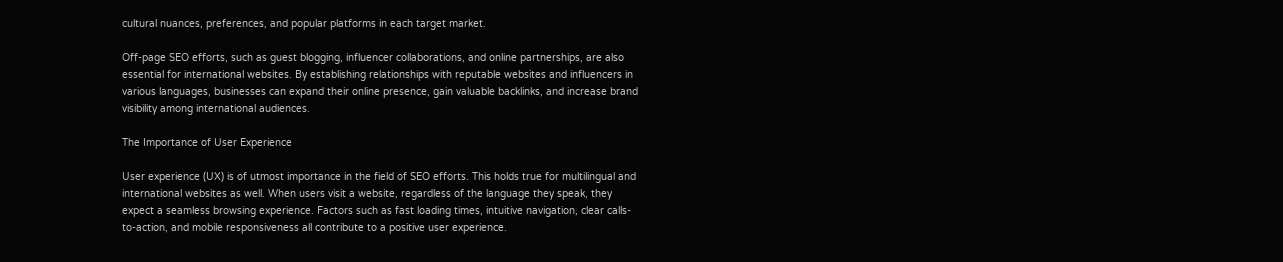cultural nuances, preferences, and popular platforms in each target market.

Off-page SEO efforts, such as guest blogging, influencer collaborations, and online partnerships, are also essential for international websites. By establishing relationships with reputable websites and influencers in various languages, businesses can expand their online presence, gain valuable backlinks, and increase brand visibility among international audiences.

The Importance of User Experience

User experience (UX) is of utmost importance in the field of SEO efforts. This holds true for multilingual and international websites as well. When users visit a website, regardless of the language they speak, they expect a seamless browsing experience. Factors such as fast loading times, intuitive navigation, clear calls-to-action, and mobile responsiveness all contribute to a positive user experience.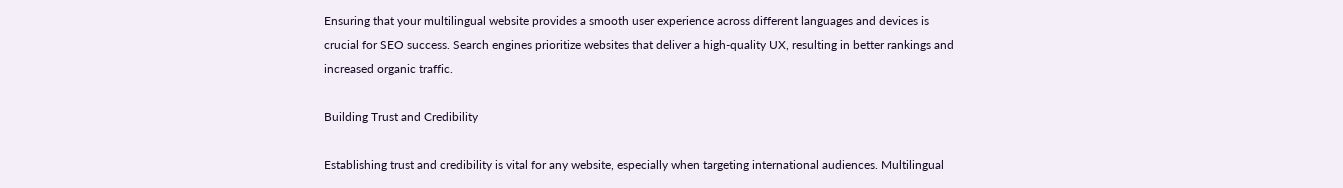Ensuring that your multilingual website provides a smooth user experience across different languages and devices is crucial for SEO success. Search engines prioritize websites that deliver a high-quality UX, resulting in better rankings and increased organic traffic.

Building Trust and Credibility

Establishing trust and credibility is vital for any website, especially when targeting international audiences. Multilingual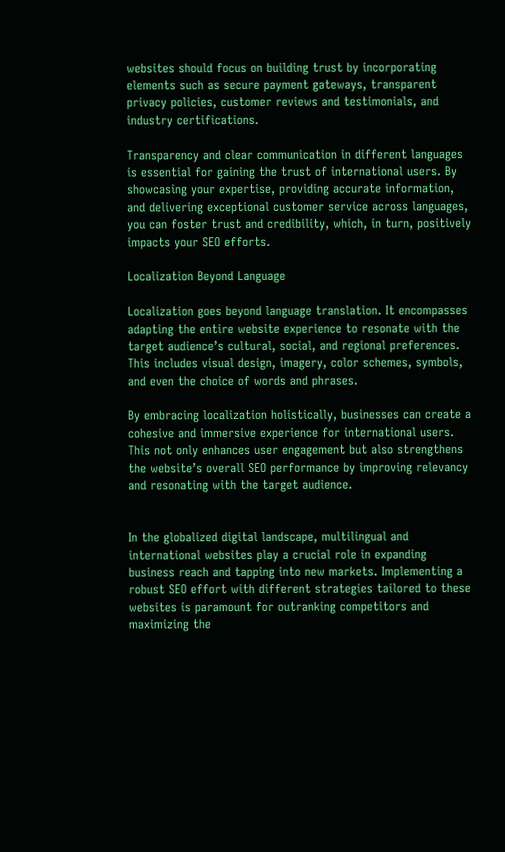websites should focus on building trust by incorporating elements such as secure payment gateways, transparent privacy policies, customer reviews and testimonials, and industry certifications.

Transparency and clear communication in different languages is essential for gaining the trust of international users. By showcasing your expertise, providing accurate information, and delivering exceptional customer service across languages, you can foster trust and credibility, which, in turn, positively impacts your SEO efforts.

Localization Beyond Language

Localization goes beyond language translation. It encompasses adapting the entire website experience to resonate with the target audience’s cultural, social, and regional preferences. This includes visual design, imagery, color schemes, symbols, and even the choice of words and phrases.

By embracing localization holistically, businesses can create a cohesive and immersive experience for international users. This not only enhances user engagement but also strengthens the website’s overall SEO performance by improving relevancy and resonating with the target audience.


In the globalized digital landscape, multilingual and international websites play a crucial role in expanding business reach and tapping into new markets. Implementing a robust SEO effort with different strategies tailored to these websites is paramount for outranking competitors and maximizing the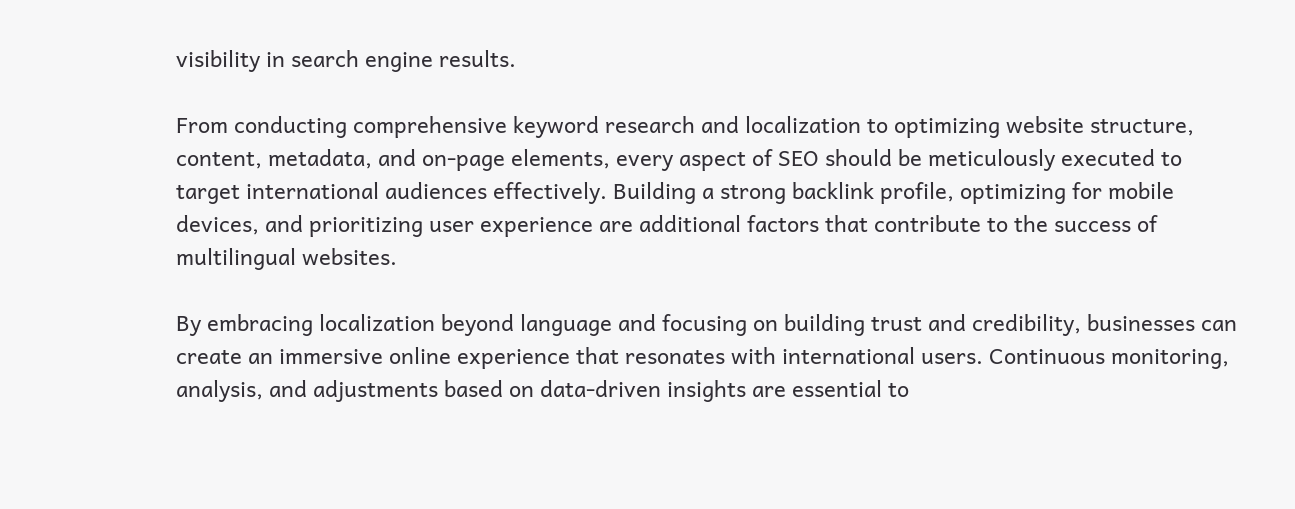visibility in search engine results.

From conducting comprehensive keyword research and localization to optimizing website structure, content, metadata, and on-page elements, every aspect of SEO should be meticulously executed to target international audiences effectively. Building a strong backlink profile, optimizing for mobile devices, and prioritizing user experience are additional factors that contribute to the success of multilingual websites.

By embracing localization beyond language and focusing on building trust and credibility, businesses can create an immersive online experience that resonates with international users. Continuous monitoring, analysis, and adjustments based on data-driven insights are essential to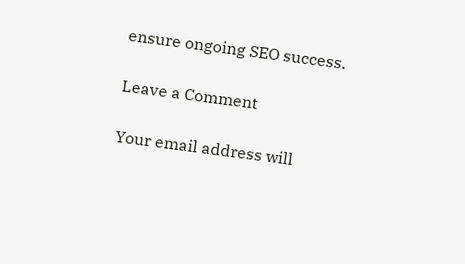ensure ongoing SEO success.

Leave a Comment

Your email address will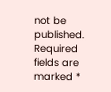not be published. Required fields are marked *